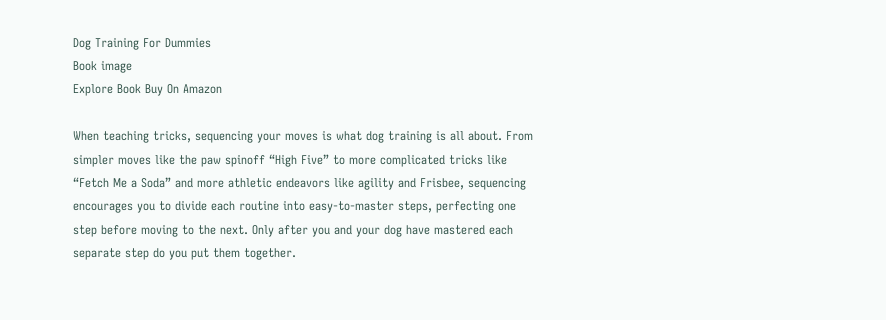Dog Training For Dummies
Book image
Explore Book Buy On Amazon

When teaching tricks, sequencing your moves is what dog training is all about. From simpler moves like the paw spinoff “High Five” to more complicated tricks like “Fetch Me a Soda” and more athletic endeavors like agility and Frisbee, sequencing encourages you to divide each routine into easy-to-master steps, perfecting one step before moving to the next. Only after you and your dog have mastered each separate step do you put them together.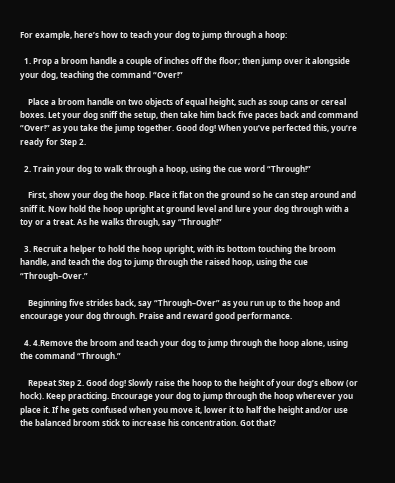For example, here’s how to teach your dog to jump through a hoop:

  1. Prop a broom handle a couple of inches off the floor; then jump over it alongside your dog, teaching the command “Over!”

    Place a broom handle on two objects of equal height, such as soup cans or cereal boxes. Let your dog sniff the setup, then take him back five paces back and command “Over!” as you take the jump together. Good dog! When you’ve perfected this, you’re ready for Step 2.

  2. Train your dog to walk through a hoop, using the cue word “Through!”

    First, show your dog the hoop. Place it flat on the ground so he can step around and sniff it. Now hold the hoop upright at ground level and lure your dog through with a toy or a treat. As he walks through, say “Through!”

  3. Recruit a helper to hold the hoop upright, with its bottom touching the broom handle, and teach the dog to jump through the raised hoop, using the cue “Through–Over.”

    Beginning five strides back, say “Through–Over” as you run up to the hoop and encourage your dog through. Praise and reward good performance.

  4. 4.Remove the broom and teach your dog to jump through the hoop alone, using the command “Through.”

    Repeat Step 2. Good dog! Slowly raise the hoop to the height of your dog’s elbow (or hock). Keep practicing. Encourage your dog to jump through the hoop wherever you place it. If he gets confused when you move it, lower it to half the height and/or use the balanced broom stick to increase his concentration. Got that?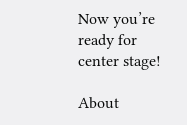Now you’re ready for center stage!

About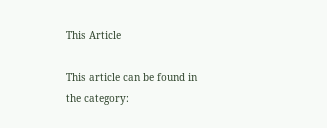This Article

This article can be found in the category: